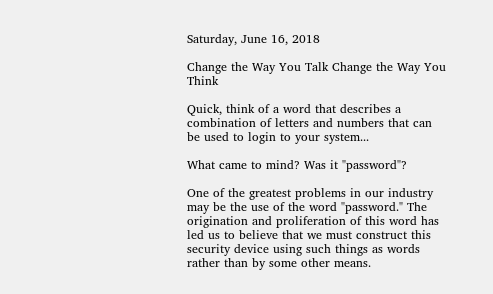Saturday, June 16, 2018

Change the Way You Talk Change the Way You Think

Quick, think of a word that describes a combination of letters and numbers that can be used to login to your system...

What came to mind? Was it "password"?

One of the greatest problems in our industry may be the use of the word "password." The origination and proliferation of this word has led us to believe that we must construct this security device using such things as words rather than by some other means.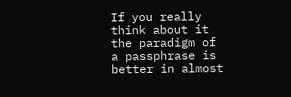If you really think about it the paradigm of a passphrase is better in almost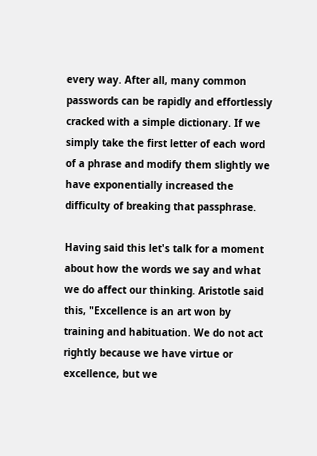every way. After all, many common passwords can be rapidly and effortlessly cracked with a simple dictionary. If we simply take the first letter of each word of a phrase and modify them slightly we have exponentially increased the difficulty of breaking that passphrase.

Having said this let's talk for a moment about how the words we say and what we do affect our thinking. Aristotle said this, "Excellence is an art won by training and habituation. We do not act rightly because we have virtue or excellence, but we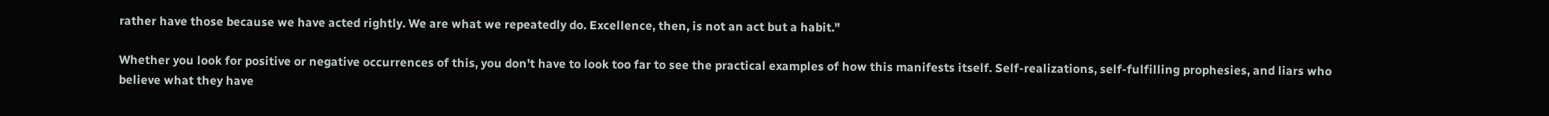rather have those because we have acted rightly. We are what we repeatedly do. Excellence, then, is not an act but a habit."

Whether you look for positive or negative occurrences of this, you don't have to look too far to see the practical examples of how this manifests itself. Self-realizations, self-fulfilling prophesies, and liars who believe what they have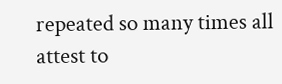repeated so many times all attest to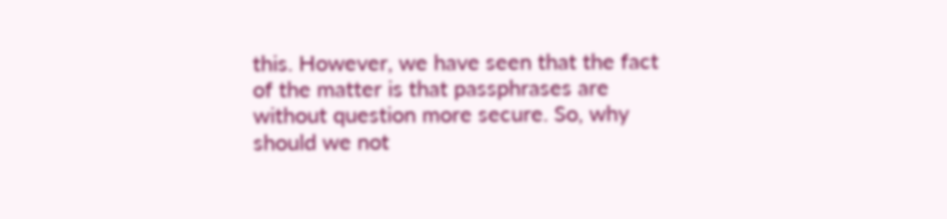this. However, we have seen that the fact of the matter is that passphrases are without question more secure. So, why should we not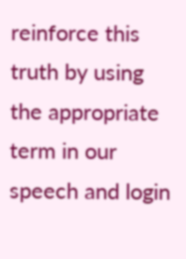reinforce this truth by using the appropriate term in our speech and login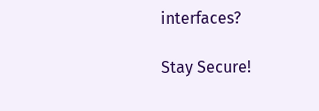interfaces?

Stay Secure!